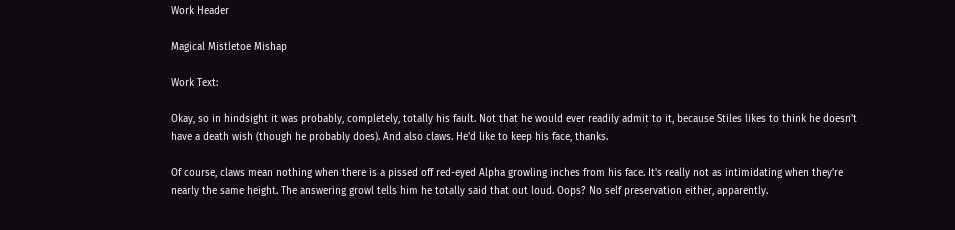Work Header

Magical Mistletoe Mishap

Work Text:

Okay, so in hindsight it was probably, completely, totally his fault. Not that he would ever readily admit to it, because Stiles likes to think he doesn't have a death wish (though he probably does). And also claws. He'd like to keep his face, thanks.

Of course, claws mean nothing when there is a pissed off red-eyed Alpha growling inches from his face. It's really not as intimidating when they're nearly the same height. The answering growl tells him he totally said that out loud. Oops? No self preservation either, apparently.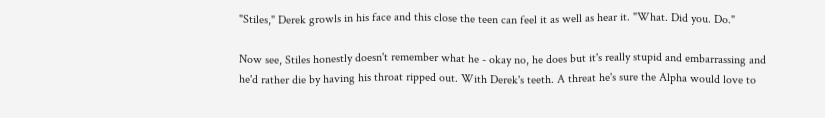"Stiles," Derek growls in his face and this close the teen can feel it as well as hear it. "What. Did you. Do."

Now see, Stiles honestly doesn't remember what he - okay no, he does but it's really stupid and embarrassing and he'd rather die by having his throat ripped out. With Derek's teeth. A threat he's sure the Alpha would love to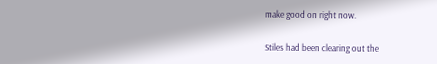make good on right now.

Stiles had been clearing out the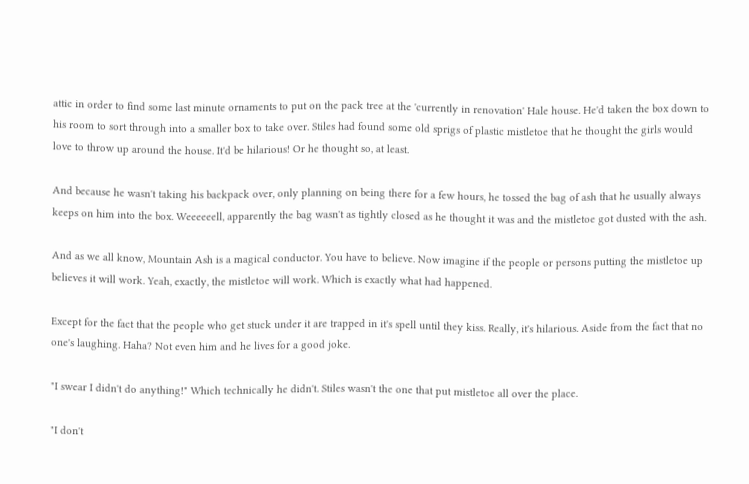attic in order to find some last minute ornaments to put on the pack tree at the 'currently in renovation' Hale house. He'd taken the box down to his room to sort through into a smaller box to take over. Stiles had found some old sprigs of plastic mistletoe that he thought the girls would love to throw up around the house. It'd be hilarious! Or he thought so, at least.

And because he wasn't taking his backpack over, only planning on being there for a few hours, he tossed the bag of ash that he usually always keeps on him into the box. Weeeeeell, apparently the bag wasn't as tightly closed as he thought it was and the mistletoe got dusted with the ash.

And as we all know, Mountain Ash is a magical conductor. You have to believe. Now imagine if the people or persons putting the mistletoe up believes it will work. Yeah, exactly, the mistletoe will work. Which is exactly what had happened.

Except for the fact that the people who get stuck under it are trapped in it's spell until they kiss. Really, it's hilarious. Aside from the fact that no one's laughing. Haha? Not even him and he lives for a good joke.

"I swear I didn't do anything!" Which technically he didn't. Stiles wasn't the one that put mistletoe all over the place.

"I don't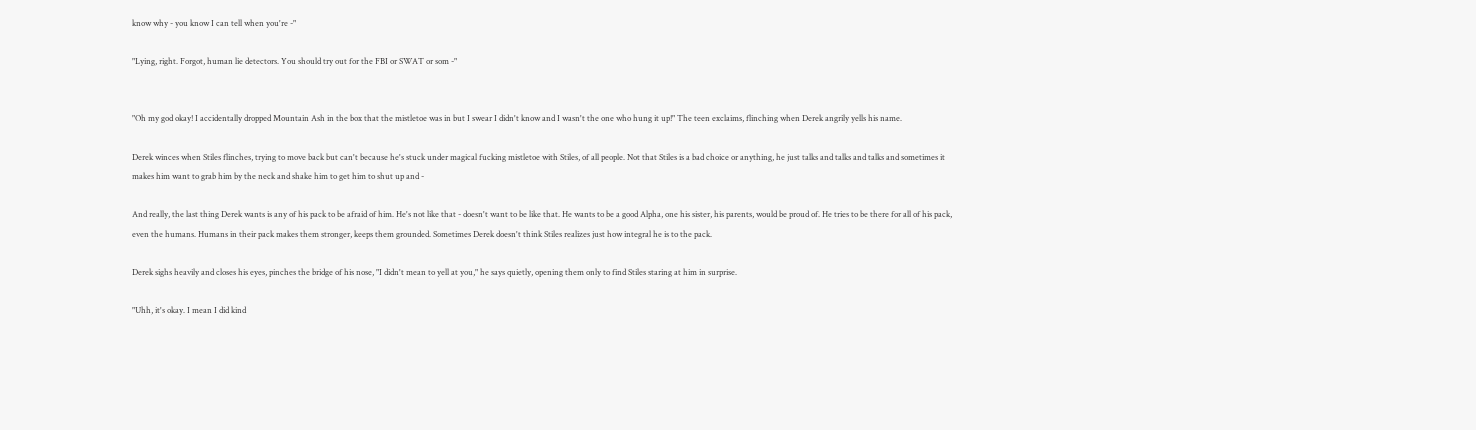know why - you know I can tell when you're -"

"Lying, right. Forgot, human lie detectors. You should try out for the FBI or SWAT or som -"


"Oh my god okay! I accidentally dropped Mountain Ash in the box that the mistletoe was in but I swear I didn't know and I wasn't the one who hung it up!" The teen exclaims, flinching when Derek angrily yells his name.

Derek winces when Stiles flinches, trying to move back but can't because he's stuck under magical fucking mistletoe with Stiles, of all people. Not that Stiles is a bad choice or anything, he just talks and talks and talks and sometimes it makes him want to grab him by the neck and shake him to get him to shut up and -

And really, the last thing Derek wants is any of his pack to be afraid of him. He's not like that - doesn't want to be like that. He wants to be a good Alpha, one his sister, his parents, would be proud of. He tries to be there for all of his pack, even the humans. Humans in their pack makes them stronger, keeps them grounded. Sometimes Derek doesn't think Stiles realizes just how integral he is to the pack.

Derek sighs heavily and closes his eyes, pinches the bridge of his nose, "I didn't mean to yell at you," he says quietly, opening them only to find Stiles staring at him in surprise.

"Uhh, it's okay. I mean I did kind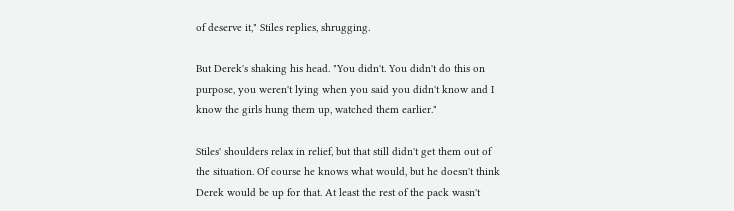of deserve it," Stiles replies, shrugging.

But Derek's shaking his head. "You didn't. You didn't do this on purpose, you weren't lying when you said you didn't know and I know the girls hung them up, watched them earlier."

Stiles' shoulders relax in relief, but that still didn't get them out of the situation. Of course he knows what would, but he doesn't think Derek would be up for that. At least the rest of the pack wasn't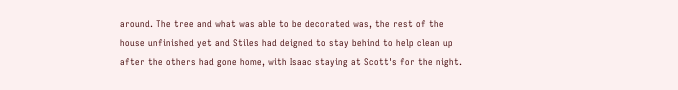around. The tree and what was able to be decorated was, the rest of the house unfinished yet and Stiles had deigned to stay behind to help clean up after the others had gone home, with Isaac staying at Scott's for the night.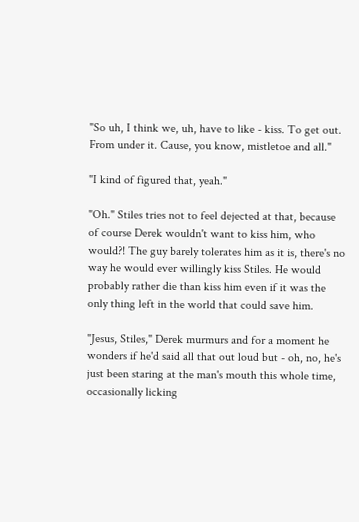"So uh, I think we, uh, have to like - kiss. To get out. From under it. Cause, you know, mistletoe and all."

"I kind of figured that, yeah."

"Oh." Stiles tries not to feel dejected at that, because of course Derek wouldn't want to kiss him, who would?! The guy barely tolerates him as it is, there's no way he would ever willingly kiss Stiles. He would probably rather die than kiss him even if it was the only thing left in the world that could save him.

"Jesus, Stiles," Derek murmurs and for a moment he wonders if he'd said all that out loud but - oh, no, he's just been staring at the man's mouth this whole time, occasionally licking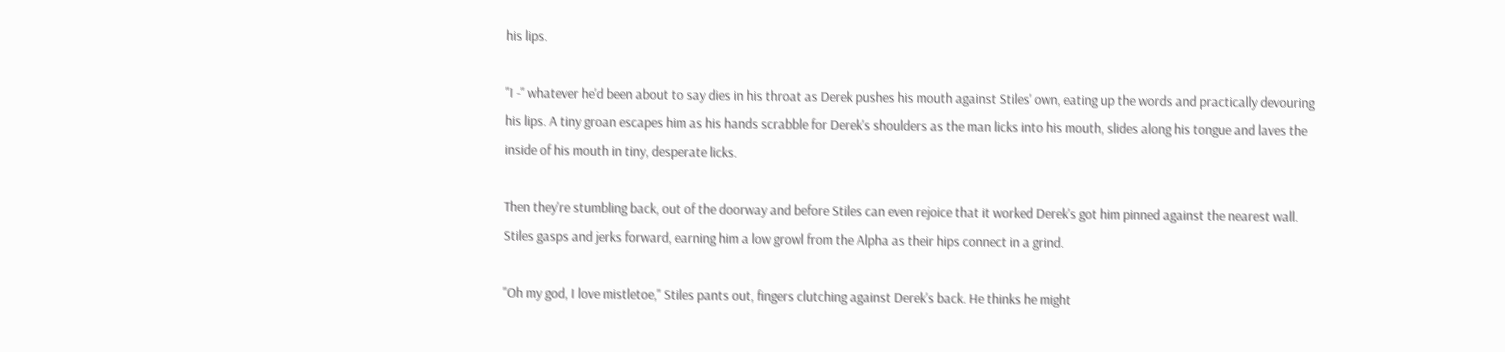his lips.

"I -" whatever he'd been about to say dies in his throat as Derek pushes his mouth against Stiles' own, eating up the words and practically devouring his lips. A tiny groan escapes him as his hands scrabble for Derek's shoulders as the man licks into his mouth, slides along his tongue and laves the inside of his mouth in tiny, desperate licks.

Then they're stumbling back, out of the doorway and before Stiles can even rejoice that it worked Derek's got him pinned against the nearest wall. Stiles gasps and jerks forward, earning him a low growl from the Alpha as their hips connect in a grind.

"Oh my god, I love mistletoe," Stiles pants out, fingers clutching against Derek's back. He thinks he might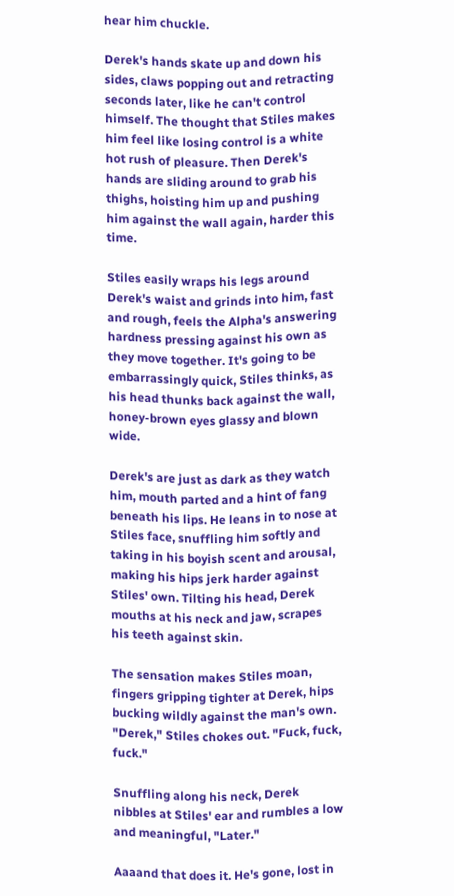hear him chuckle.

Derek's hands skate up and down his sides, claws popping out and retracting seconds later, like he can't control himself. The thought that Stiles makes him feel like losing control is a white hot rush of pleasure. Then Derek's hands are sliding around to grab his thighs, hoisting him up and pushing him against the wall again, harder this time.

Stiles easily wraps his legs around Derek's waist and grinds into him, fast and rough, feels the Alpha's answering hardness pressing against his own as they move together. It's going to be embarrassingly quick, Stiles thinks, as his head thunks back against the wall, honey-brown eyes glassy and blown wide.

Derek's are just as dark as they watch him, mouth parted and a hint of fang beneath his lips. He leans in to nose at Stiles face, snuffling him softly and taking in his boyish scent and arousal, making his hips jerk harder against Stiles' own. Tilting his head, Derek mouths at his neck and jaw, scrapes his teeth against skin.

The sensation makes Stiles moan, fingers gripping tighter at Derek, hips bucking wildly against the man's own. "Derek," Stiles chokes out. "Fuck, fuck, fuck."

Snuffling along his neck, Derek nibbles at Stiles' ear and rumbles a low and meaningful, "Later."

Aaaand that does it. He's gone, lost in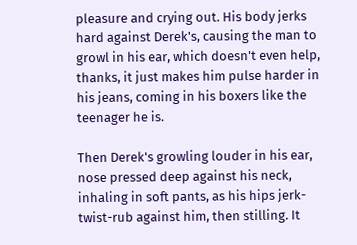pleasure and crying out. His body jerks hard against Derek's, causing the man to growl in his ear, which doesn't even help, thanks, it just makes him pulse harder in his jeans, coming in his boxers like the teenager he is.

Then Derek's growling louder in his ear, nose pressed deep against his neck, inhaling in soft pants, as his hips jerk-twist-rub against him, then stilling. It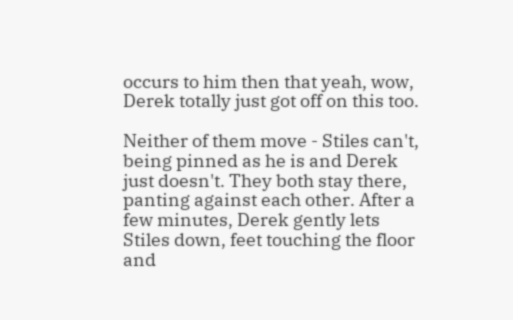occurs to him then that yeah, wow, Derek totally just got off on this too.

Neither of them move - Stiles can't, being pinned as he is and Derek just doesn't. They both stay there, panting against each other. After a few minutes, Derek gently lets Stiles down, feet touching the floor and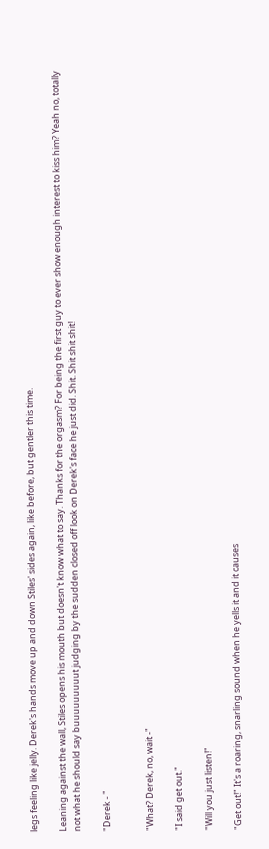legs feeling like jelly. Derek's hands move up and down Stiles' sides again, like before, but gentler this time.

Leaning against the wall, Stiles opens his mouth but doesn't know what to say. Thanks for the orgasm? For being the first guy to ever show enough interest to kiss him? Yeah no, totally not what he should say buuuuuuuuut judging by the sudden closed off look on Derek's face he just did. Shit. Shit shit shit!

"Derek - "


"What? Derek, no, wait -"

"I said get out."

"Will you just listen!"

"Get out!" It's a roaring, snarling sound when he yells it and it causes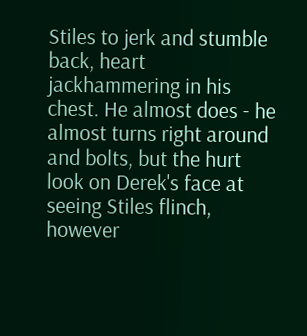Stiles to jerk and stumble back, heart jackhammering in his chest. He almost does - he almost turns right around and bolts, but the hurt look on Derek's face at seeing Stiles flinch, however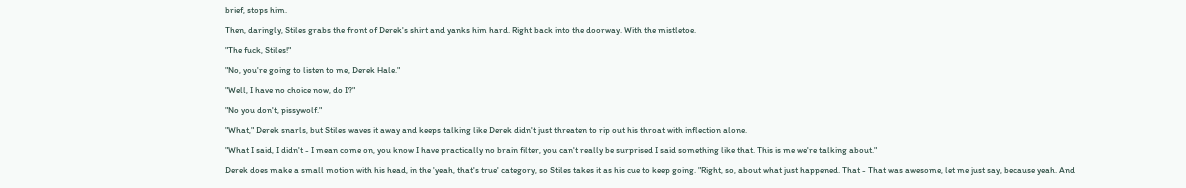brief, stops him.

Then, daringly, Stiles grabs the front of Derek's shirt and yanks him hard. Right back into the doorway. With the mistletoe.

"The fuck, Stiles!"

"No, you're going to listen to me, Derek Hale."

"Well, I have no choice now, do I?"

"No you don't, pissywolf."

"What," Derek snarls, but Stiles waves it away and keeps talking like Derek didn't just threaten to rip out his throat with inflection alone.

"What I said, I didn't - I mean come on, you know I have practically no brain filter, you can't really be surprised I said something like that. This is me we're talking about."

Derek does make a small motion with his head, in the 'yeah, that's true' category, so Stiles takes it as his cue to keep going. "Right, so, about what just happened. That - That was awesome, let me just say, because yeah. And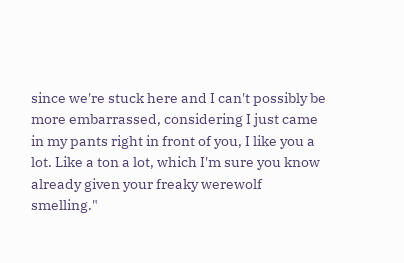since we're stuck here and I can't possibly be more embarrassed, considering I just came in my pants right in front of you, I like you a lot. Like a ton a lot, which I'm sure you know already given your freaky werewolf smelling."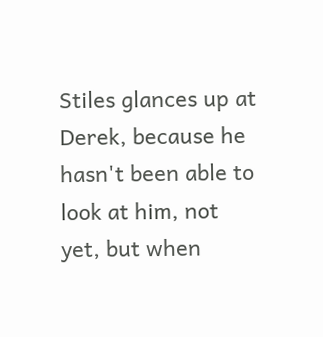Stiles glances up at Derek, because he hasn't been able to look at him, not yet, but when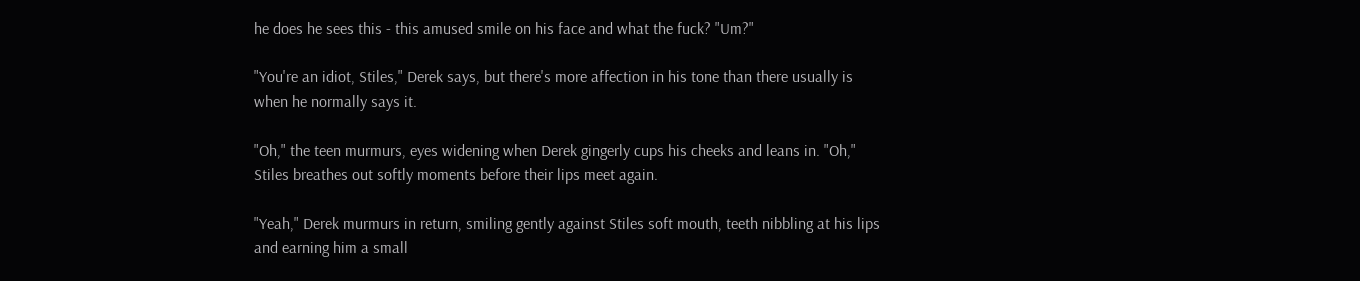he does he sees this - this amused smile on his face and what the fuck? "Um?"

"You're an idiot, Stiles," Derek says, but there's more affection in his tone than there usually is when he normally says it.

"Oh," the teen murmurs, eyes widening when Derek gingerly cups his cheeks and leans in. "Oh," Stiles breathes out softly moments before their lips meet again.

"Yeah," Derek murmurs in return, smiling gently against Stiles soft mouth, teeth nibbling at his lips and earning him a small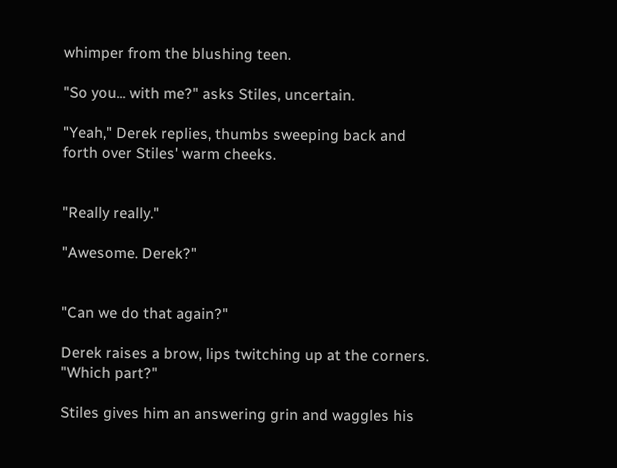whimper from the blushing teen.

"So you... with me?" asks Stiles, uncertain.

"Yeah," Derek replies, thumbs sweeping back and forth over Stiles' warm cheeks.


"Really really."

"Awesome. Derek?"


"Can we do that again?"

Derek raises a brow, lips twitching up at the corners. "Which part?"

Stiles gives him an answering grin and waggles his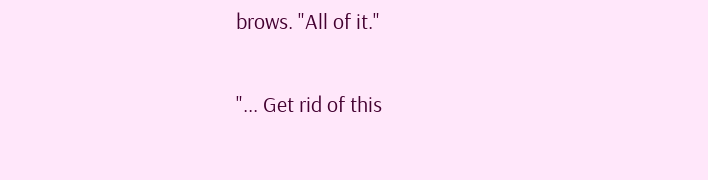brows. "All of it."

"... Get rid of this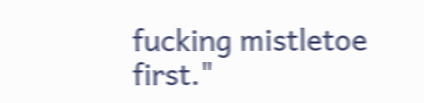fucking mistletoe first."